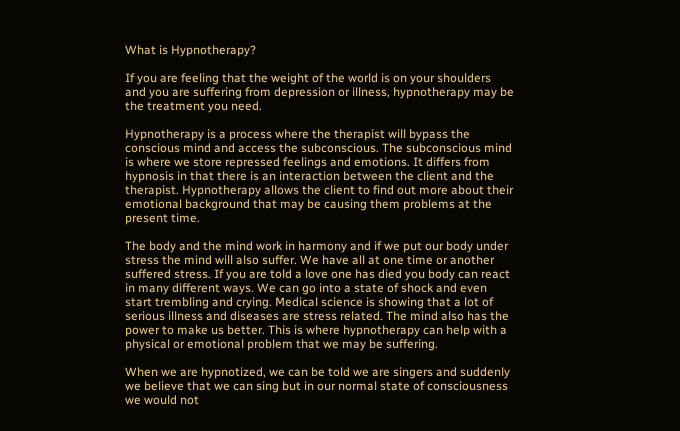What is Hypnotherapy?

If you are feeling that the weight of the world is on your shoulders and you are suffering from depression or illness, hypnotherapy may be the treatment you need.

Hypnotherapy is a process where the therapist will bypass the conscious mind and access the subconscious. The subconscious mind is where we store repressed feelings and emotions. It differs from hypnosis in that there is an interaction between the client and the therapist. Hypnotherapy allows the client to find out more about their emotional background that may be causing them problems at the present time.

The body and the mind work in harmony and if we put our body under stress the mind will also suffer. We have all at one time or another suffered stress. If you are told a love one has died you body can react in many different ways. We can go into a state of shock and even start trembling and crying. Medical science is showing that a lot of serious illness and diseases are stress related. The mind also has the power to make us better. This is where hypnotherapy can help with a physical or emotional problem that we may be suffering.

When we are hypnotized, we can be told we are singers and suddenly we believe that we can sing but in our normal state of consciousness we would not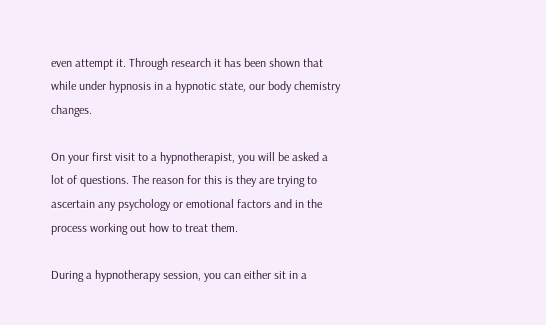even attempt it. Through research it has been shown that while under hypnosis in a hypnotic state, our body chemistry changes.

On your first visit to a hypnotherapist, you will be asked a lot of questions. The reason for this is they are trying to ascertain any psychology or emotional factors and in the process working out how to treat them.

During a hypnotherapy session, you can either sit in a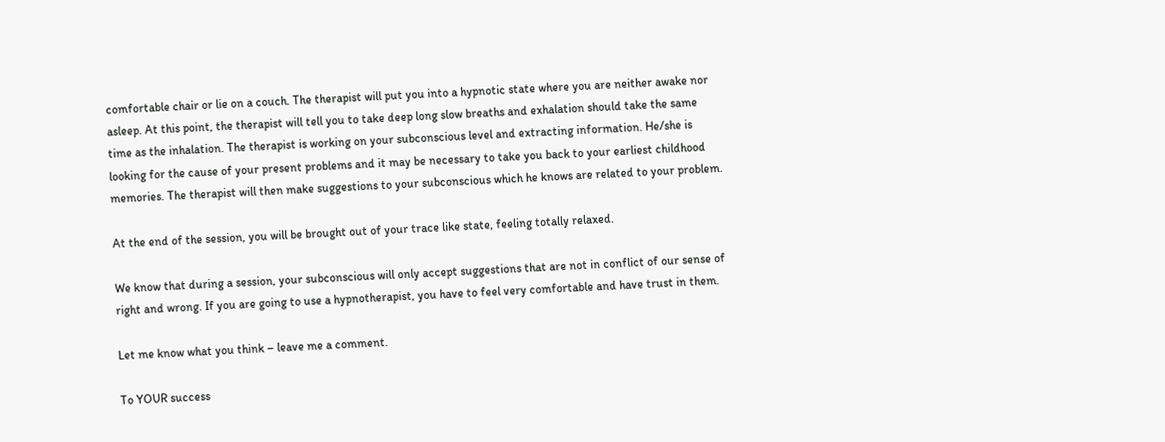comfortable chair or lie on a couch. The therapist will put you into a hypnotic state where you are neither awake nor asleep. At this point, the therapist will tell you to take deep long slow breaths and exhalation should take the same time as the inhalation. The therapist is working on your subconscious level and extracting information. He/she is looking for the cause of your present problems and it may be necessary to take you back to your earliest childhood memories. The therapist will then make suggestions to your subconscious which he knows are related to your problem.

At the end of the session, you will be brought out of your trace like state, feeling totally relaxed.

We know that during a session, your subconscious will only accept suggestions that are not in conflict of our sense of right and wrong. If you are going to use a hypnotherapist, you have to feel very comfortable and have trust in them.

Let me know what you think – leave me a comment.

To YOUR success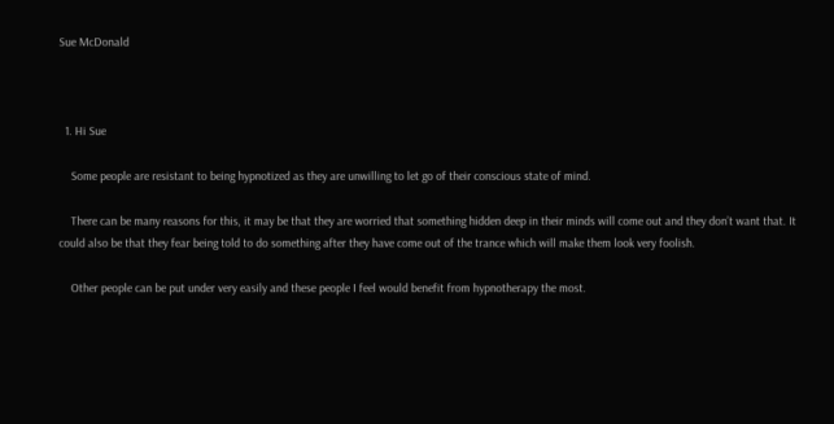Sue McDonald



  1. Hi Sue

    Some people are resistant to being hypnotized as they are unwilling to let go of their conscious state of mind.

    There can be many reasons for this, it may be that they are worried that something hidden deep in their minds will come out and they don’t want that. It could also be that they fear being told to do something after they have come out of the trance which will make them look very foolish.

    Other people can be put under very easily and these people I feel would benefit from hypnotherapy the most.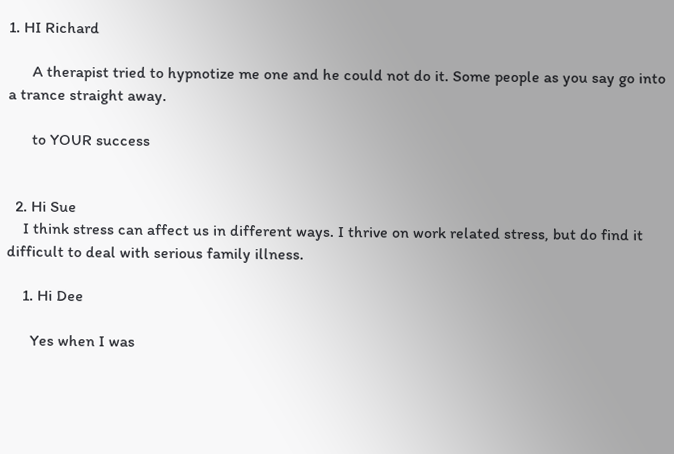1. HI Richard

      A therapist tried to hypnotize me one and he could not do it. Some people as you say go into a trance straight away.

      to YOUR success


  2. Hi Sue
    I think stress can affect us in different ways. I thrive on work related stress, but do find it difficult to deal with serious family illness.

    1. Hi Dee

      Yes when I was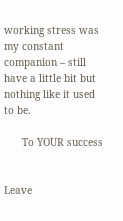working stress was my constant companion – still have a little bit but nothing like it used to be.

      To YOUR success


Leave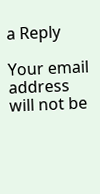a Reply

Your email address will not be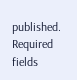published. Required fields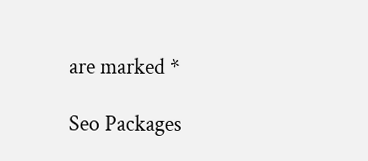are marked *

Seo Packages